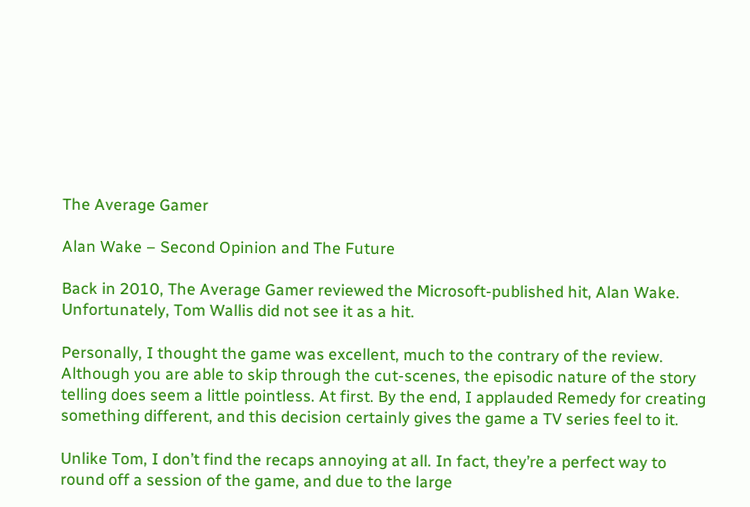The Average Gamer

Alan Wake – Second Opinion and The Future

Back in 2010, The Average Gamer reviewed the Microsoft-published hit, Alan Wake. Unfortunately, Tom Wallis did not see it as a hit.

Personally, I thought the game was excellent, much to the contrary of the review. Although you are able to skip through the cut-scenes, the episodic nature of the story telling does seem a little pointless. At first. By the end, I applauded Remedy for creating something different, and this decision certainly gives the game a TV series feel to it.

Unlike Tom, I don’t find the recaps annoying at all. In fact, they’re a perfect way to round off a session of the game, and due to the large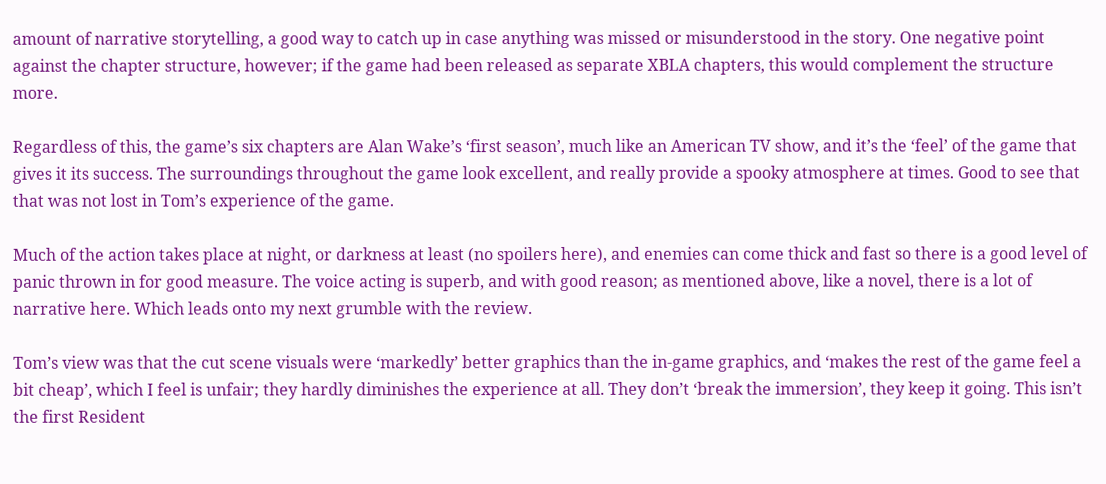amount of narrative storytelling, a good way to catch up in case anything was missed or misunderstood in the story. One negative point against the chapter structure, however; if the game had been released as separate XBLA chapters, this would complement the structure more.

Regardless of this, the game’s six chapters are Alan Wake’s ‘first season’, much like an American TV show, and it’s the ‘feel’ of the game that gives it its success. The surroundings throughout the game look excellent, and really provide a spooky atmosphere at times. Good to see that that was not lost in Tom’s experience of the game.

Much of the action takes place at night, or darkness at least (no spoilers here), and enemies can come thick and fast so there is a good level of panic thrown in for good measure. The voice acting is superb, and with good reason; as mentioned above, like a novel, there is a lot of narrative here. Which leads onto my next grumble with the review.

Tom’s view was that the cut scene visuals were ‘markedly’ better graphics than the in-game graphics, and ‘makes the rest of the game feel a bit cheap’, which I feel is unfair; they hardly diminishes the experience at all. They don’t ‘break the immersion’, they keep it going. This isn’t the first Resident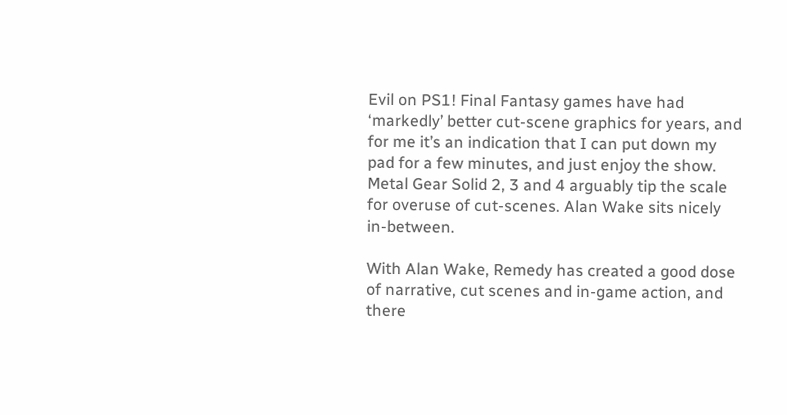Evil on PS1! Final Fantasy games have had ‘markedly’ better cut-scene graphics for years, and for me it’s an indication that I can put down my pad for a few minutes, and just enjoy the show. Metal Gear Solid 2, 3 and 4 arguably tip the scale for overuse of cut-scenes. Alan Wake sits nicely in-between.

With Alan Wake, Remedy has created a good dose of narrative, cut scenes and in-game action, and there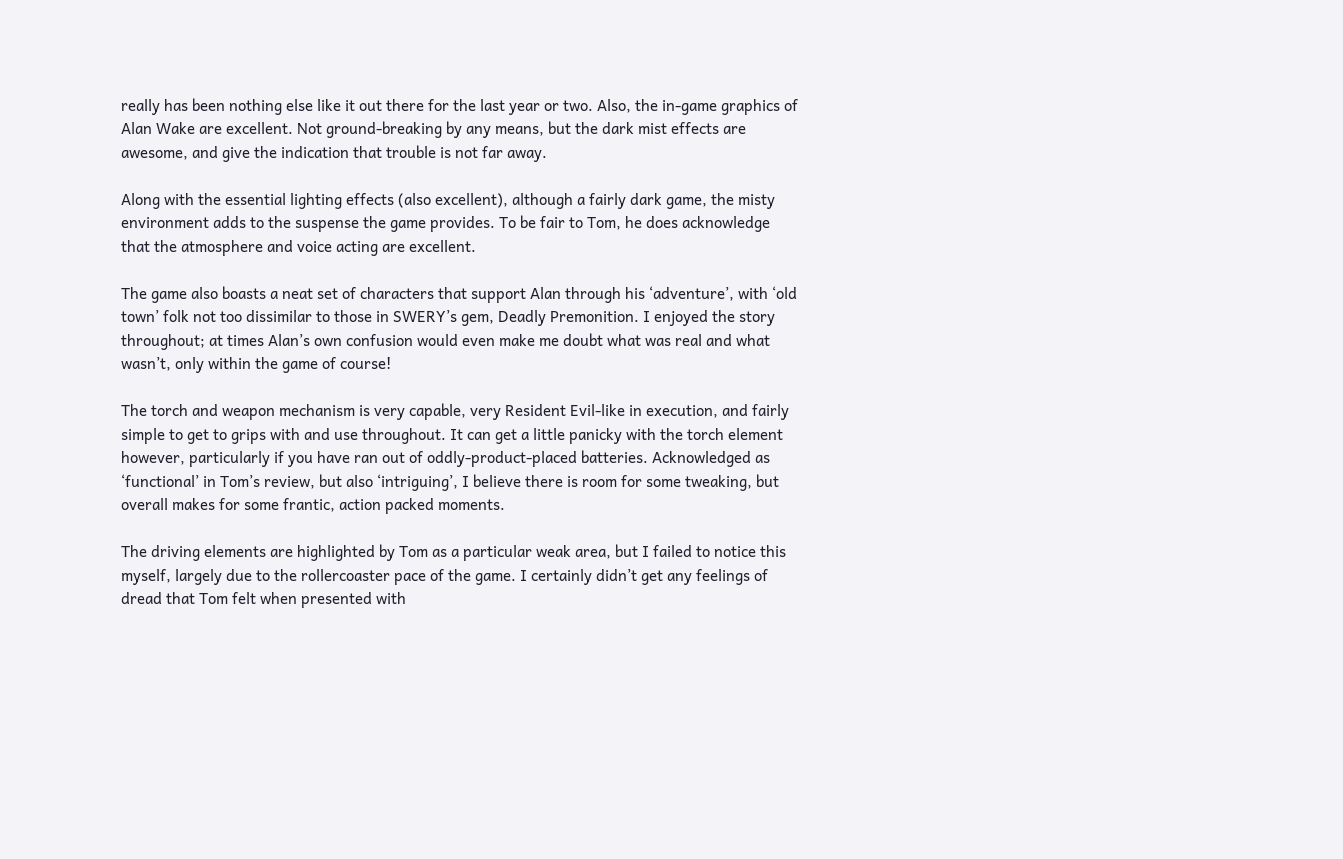really has been nothing else like it out there for the last year or two. Also, the in-game graphics of Alan Wake are excellent. Not ground-breaking by any means, but the dark mist effects are awesome, and give the indication that trouble is not far away.

Along with the essential lighting effects (also excellent), although a fairly dark game, the misty environment adds to the suspense the game provides. To be fair to Tom, he does acknowledge that the atmosphere and voice acting are excellent.

The game also boasts a neat set of characters that support Alan through his ‘adventure’, with ‘old town’ folk not too dissimilar to those in SWERY’s gem, Deadly Premonition. I enjoyed the story throughout; at times Alan’s own confusion would even make me doubt what was real and what wasn’t, only within the game of course!

The torch and weapon mechanism is very capable, very Resident Evil-like in execution, and fairly simple to get to grips with and use throughout. It can get a little panicky with the torch element however, particularly if you have ran out of oddly-product-placed batteries. Acknowledged as ‘functional’ in Tom’s review, but also ‘intriguing’, I believe there is room for some tweaking, but overall makes for some frantic, action packed moments.

The driving elements are highlighted by Tom as a particular weak area, but I failed to notice this myself, largely due to the rollercoaster pace of the game. I certainly didn’t get any feelings of dread that Tom felt when presented with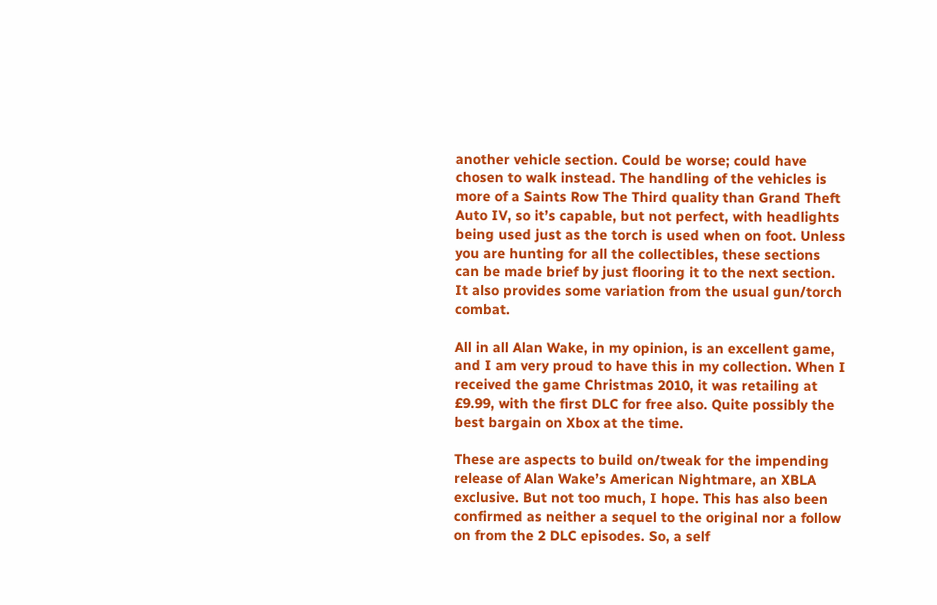another vehicle section. Could be worse; could have chosen to walk instead. The handling of the vehicles is more of a Saints Row The Third quality than Grand Theft Auto IV, so it’s capable, but not perfect, with headlights being used just as the torch is used when on foot. Unless you are hunting for all the collectibles, these sections can be made brief by just flooring it to the next section. It also provides some variation from the usual gun/torch combat.

All in all Alan Wake, in my opinion, is an excellent game, and I am very proud to have this in my collection. When I received the game Christmas 2010, it was retailing at £9.99, with the first DLC for free also. Quite possibly the best bargain on Xbox at the time.

These are aspects to build on/tweak for the impending release of Alan Wake’s American Nightmare, an XBLA exclusive. But not too much, I hope. This has also been confirmed as neither a sequel to the original nor a follow on from the 2 DLC episodes. So, a self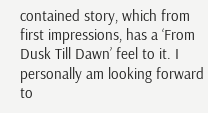contained story, which from first impressions, has a ‘From Dusk Till Dawn’ feel to it. I personally am looking forward to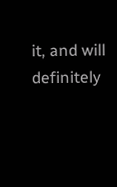it, and will definitely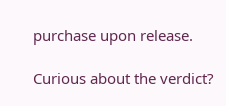purchase upon release.

Curious about the verdict?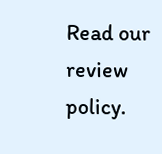Read our review policy.